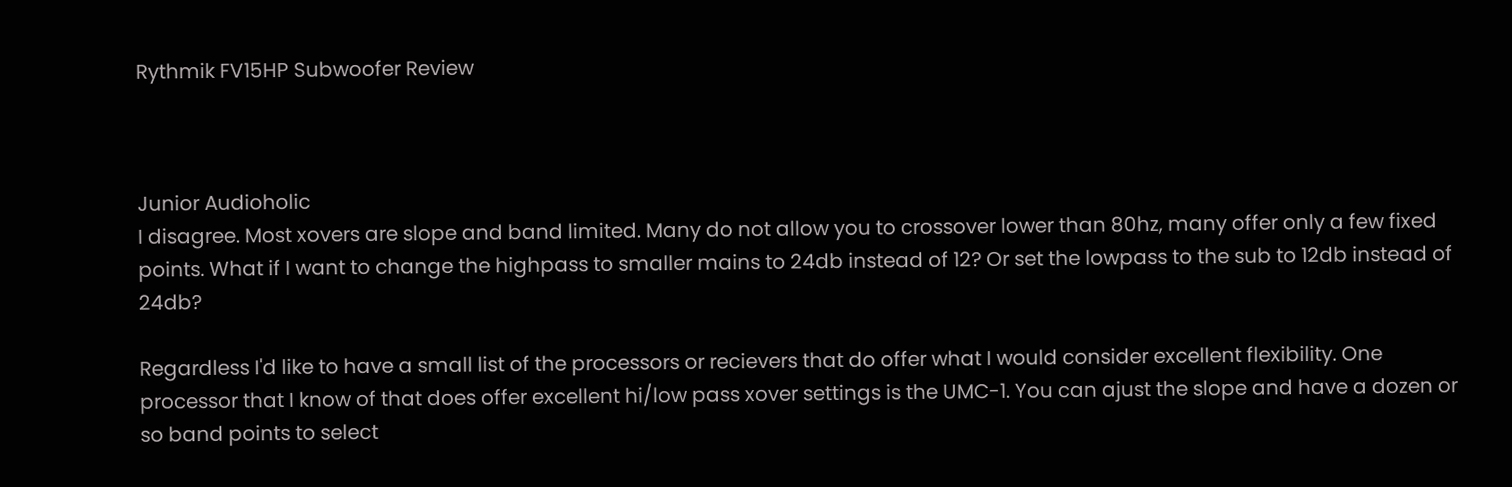Rythmik FV15HP Subwoofer Review



Junior Audioholic
I disagree. Most xovers are slope and band limited. Many do not allow you to crossover lower than 80hz, many offer only a few fixed points. What if I want to change the highpass to smaller mains to 24db instead of 12? Or set the lowpass to the sub to 12db instead of 24db?

Regardless I'd like to have a small list of the processors or recievers that do offer what I would consider excellent flexibility. One processor that I know of that does offer excellent hi/low pass xover settings is the UMC-1. You can ajust the slope and have a dozen or so band points to select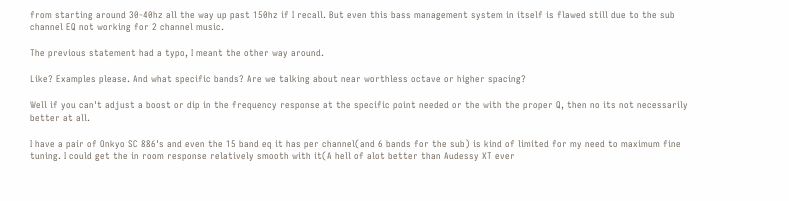from starting around 30-40hz all the way up past 150hz if I recall. But even this bass management system in itself is flawed still due to the sub channel EQ not working for 2 channel music.

The previous statement had a typo, I meant the other way around.

Like? Examples please. And what specific bands? Are we talking about near worthless octave or higher spacing?

Well if you can't adjust a boost or dip in the frequency response at the specific point needed or the with the proper Q, then no its not necessarily better at all.

I have a pair of Onkyo SC 886's and even the 15 band eq it has per channel(and 6 bands for the sub) is kind of limited for my need to maximum fine tuning. I could get the in room response relatively smooth with it(A hell of alot better than Audessy XT ever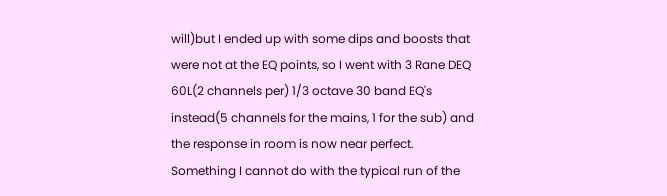will)but I ended up with some dips and boosts that were not at the EQ points, so I went with 3 Rane DEQ 60L(2 channels per) 1/3 octave 30 band EQ's instead(5 channels for the mains, 1 for the sub) and the response in room is now near perfect. Something I cannot do with the typical run of the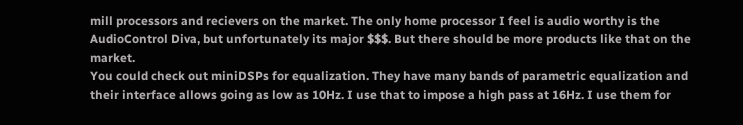mill processors and recievers on the market. The only home processor I feel is audio worthy is the AudioControl Diva, but unfortunately its major $$$. But there should be more products like that on the market.
You could check out miniDSPs for equalization. They have many bands of parametric equalization and their interface allows going as low as 10Hz. I use that to impose a high pass at 16Hz. I use them for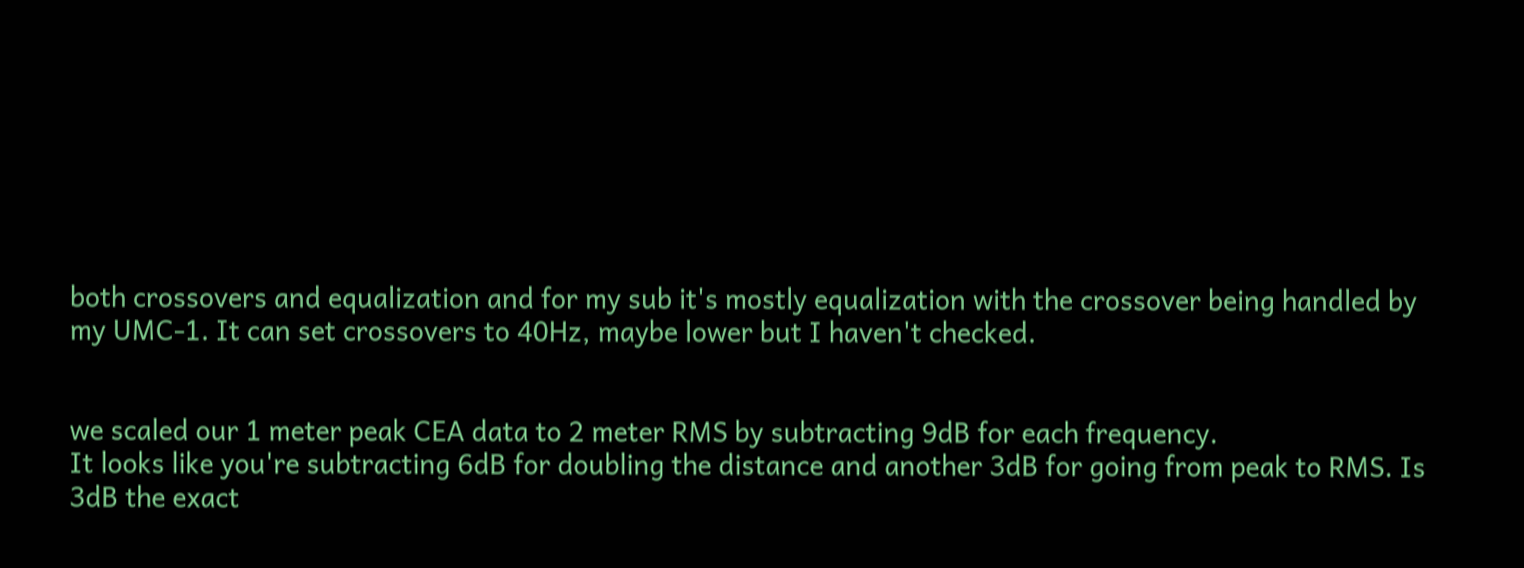both crossovers and equalization and for my sub it's mostly equalization with the crossover being handled by my UMC-1. It can set crossovers to 40Hz, maybe lower but I haven't checked.


we scaled our 1 meter peak CEA data to 2 meter RMS by subtracting 9dB for each frequency.
It looks like you're subtracting 6dB for doubling the distance and another 3dB for going from peak to RMS. Is 3dB the exact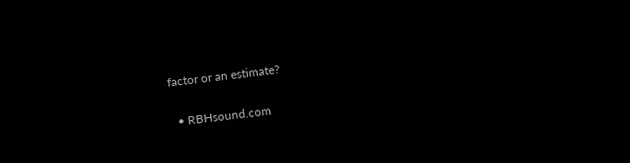factor or an estimate?

  • RBHsound.com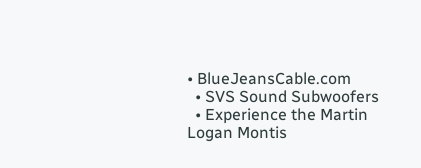• BlueJeansCable.com
  • SVS Sound Subwoofers
  • Experience the Martin Logan Montis